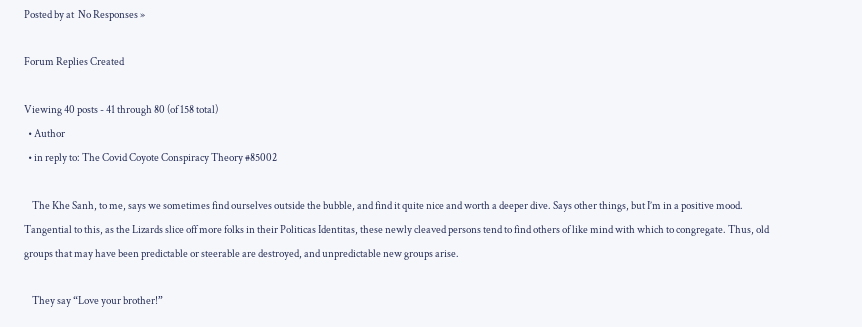Posted by at  No Responses »

Forum Replies Created

Viewing 40 posts - 41 through 80 (of 158 total)
  • Author
  • in reply to: The Covid Coyote Conspiracy Theory #85002

    The Khe Sanh, to me, says we sometimes find ourselves outside the bubble, and find it quite nice and worth a deeper dive. Says other things, but I’m in a positive mood. Tangential to this, as the Lizards slice off more folks in their Politicas Identitas, these newly cleaved persons tend to find others of like mind with which to congregate. Thus, old groups that may have been predictable or steerable are destroyed, and unpredictable new groups arise.

    They say “Love your brother!”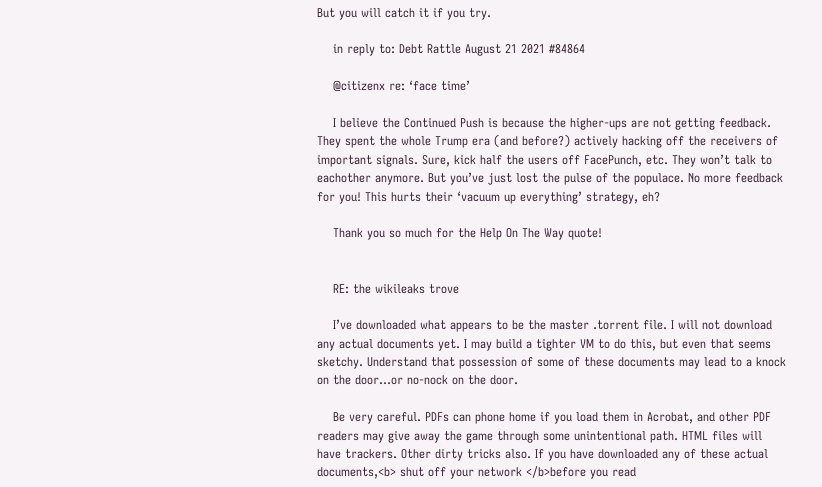But you will catch it if you try.

    in reply to: Debt Rattle August 21 2021 #84864

    @citizenx re: ‘face time’

    I believe the Continued Push is because the higher-ups are not getting feedback. They spent the whole Trump era (and before?) actively hacking off the receivers of important signals. Sure, kick half the users off FacePunch, etc. They won’t talk to eachother anymore. But you’ve just lost the pulse of the populace. No more feedback for you! This hurts their ‘vacuum up everything’ strategy, eh?

    Thank you so much for the Help On The Way quote!


    RE: the wikileaks trove

    I’ve downloaded what appears to be the master .torrent file. I will not download any actual documents yet. I may build a tighter VM to do this, but even that seems sketchy. Understand that possession of some of these documents may lead to a knock on the door…or no-nock on the door.

    Be very careful. PDFs can phone home if you load them in Acrobat, and other PDF readers may give away the game through some unintentional path. HTML files will have trackers. Other dirty tricks also. If you have downloaded any of these actual documents,<b> shut off your network </b>before you read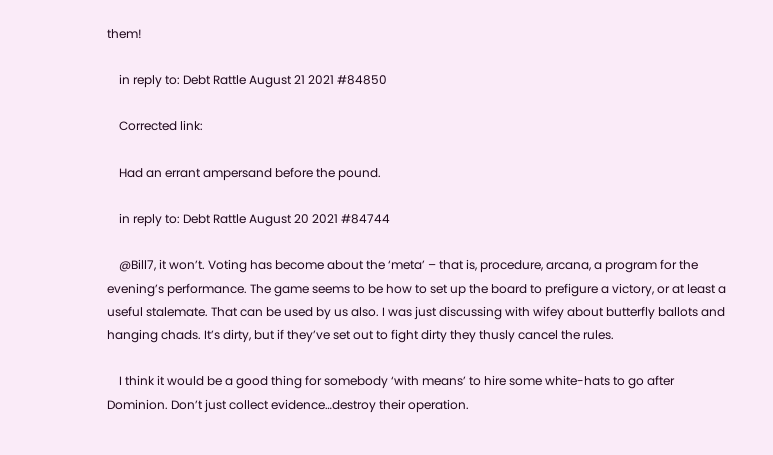them!

    in reply to: Debt Rattle August 21 2021 #84850

    Corrected link:

    Had an errant ampersand before the pound.

    in reply to: Debt Rattle August 20 2021 #84744

    @Bill7, it won’t. Voting has become about the ‘meta’ – that is, procedure, arcana, a program for the evening’s performance. The game seems to be how to set up the board to prefigure a victory, or at least a useful stalemate. That can be used by us also. I was just discussing with wifey about butterfly ballots and hanging chads. It’s dirty, but if they’ve set out to fight dirty they thusly cancel the rules.

    I think it would be a good thing for somebody ‘with means’ to hire some white-hats to go after Dominion. Don’t just collect evidence…destroy their operation.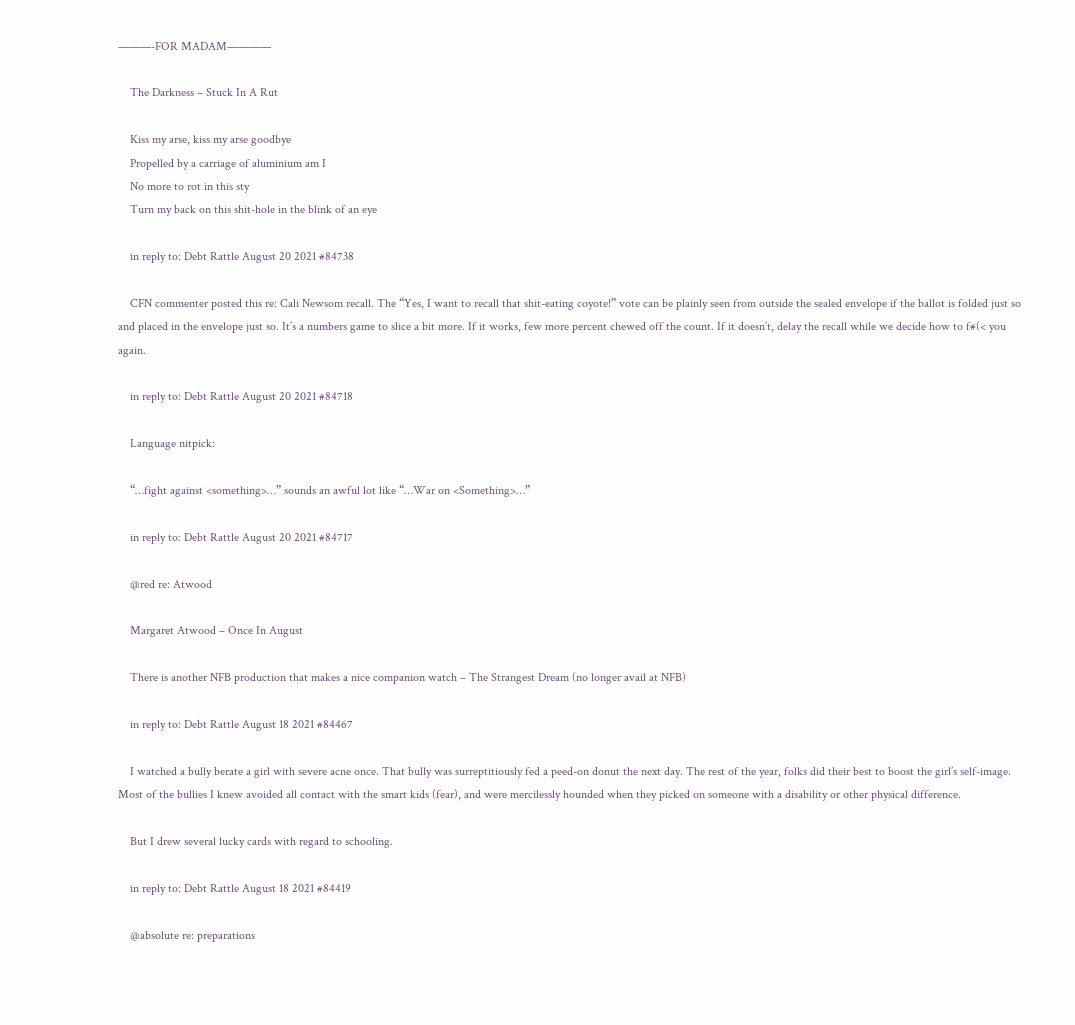———-FOR MADAM————

    The Darkness – Stuck In A Rut

    Kiss my arse, kiss my arse goodbye
    Propelled by a carriage of aluminium am I
    No more to rot in this sty
    Turn my back on this shit-hole in the blink of an eye

    in reply to: Debt Rattle August 20 2021 #84738

    CFN commenter posted this re: Cali Newsom recall. The “Yes, I want to recall that shit-eating coyote!” vote can be plainly seen from outside the sealed envelope if the ballot is folded just so and placed in the envelope just so. It’s a numbers game to slice a bit more. If it works, few more percent chewed off the count. If it doesn’t, delay the recall while we decide how to f#(< you again.

    in reply to: Debt Rattle August 20 2021 #84718

    Language nitpick:

    “…fight against <something>…” sounds an awful lot like “…War on <Something>…”

    in reply to: Debt Rattle August 20 2021 #84717

    @red re: Atwood

    Margaret Atwood – Once In August

    There is another NFB production that makes a nice companion watch – The Strangest Dream (no longer avail at NFB)

    in reply to: Debt Rattle August 18 2021 #84467

    I watched a bully berate a girl with severe acne once. That bully was surreptitiously fed a peed-on donut the next day. The rest of the year, folks did their best to boost the girl’s self-image. Most of the bullies I knew avoided all contact with the smart kids (fear), and were mercilessly hounded when they picked on someone with a disability or other physical difference.

    But I drew several lucky cards with regard to schooling.

    in reply to: Debt Rattle August 18 2021 #84419

    @absolute re: preparations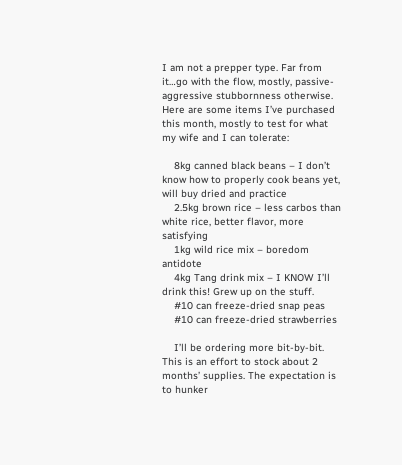I am not a prepper type. Far from it…go with the flow, mostly, passive-aggressive stubbornness otherwise. Here are some items I’ve purchased this month, mostly to test for what my wife and I can tolerate:

    8kg canned black beans – I don’t know how to properly cook beans yet, will buy dried and practice
    2.5kg brown rice – less carbos than white rice, better flavor, more satisfying
    1kg wild rice mix – boredom antidote
    4kg Tang drink mix – I KNOW I’ll drink this! Grew up on the stuff.
    #10 can freeze-dried snap peas
    #10 can freeze-dried strawberries

    I’ll be ordering more bit-by-bit. This is an effort to stock about 2 months’ supplies. The expectation is to hunker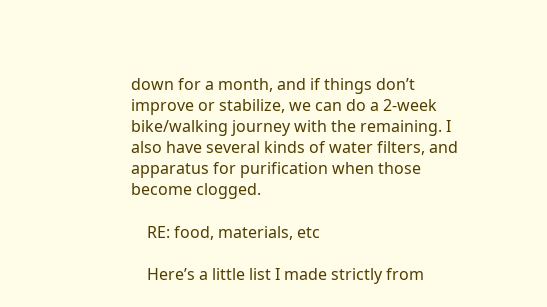down for a month, and if things don’t improve or stabilize, we can do a 2-week bike/walking journey with the remaining. I also have several kinds of water filters, and apparatus for purification when those become clogged.

    RE: food, materials, etc

    Here’s a little list I made strictly from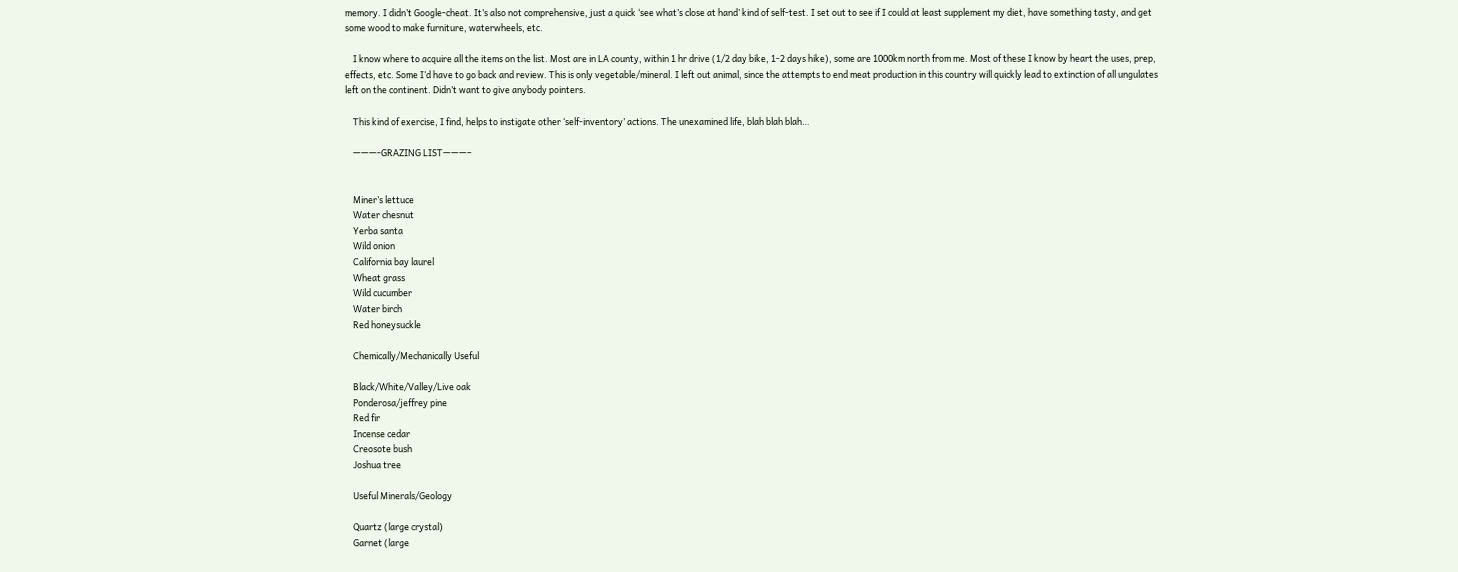memory. I didn’t Google-cheat. It’s also not comprehensive, just a quick ‘see what’s close at hand’ kind of self-test. I set out to see if I could at least supplement my diet, have something tasty, and get some wood to make furniture, waterwheels, etc.

    I know where to acquire all the items on the list. Most are in LA county, within 1 hr drive (1/2 day bike, 1-2 days hike), some are 1000km north from me. Most of these I know by heart the uses, prep, effects, etc. Some I’d have to go back and review. This is only vegetable/mineral. I left out animal, since the attempts to end meat production in this country will quickly lead to extinction of all ungulates left on the continent. Didn’t want to give anybody pointers.

    This kind of exercise, I find, helps to instigate other ‘self-inventory’ actions. The unexamined life, blah blah blah…

    ———-GRAZING LIST———–


    Miner’s lettuce
    Water chesnut
    Yerba santa
    Wild onion
    California bay laurel
    Wheat grass
    Wild cucumber
    Water birch
    Red honeysuckle

    Chemically/Mechanically Useful

    Black/White/Valley/Live oak
    Ponderosa/jeffrey pine
    Red fir
    Incense cedar
    Creosote bush
    Joshua tree

    Useful Minerals/Geology

    Quartz (large crystal)
    Garnet (large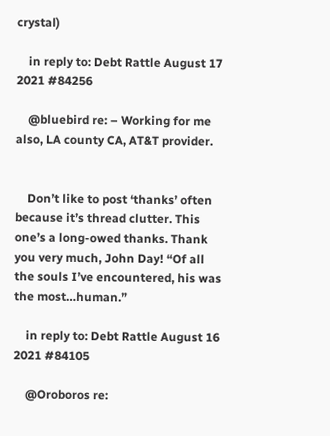crystal)

    in reply to: Debt Rattle August 17 2021 #84256

    @bluebird re: – Working for me also, LA county CA, AT&T provider.


    Don’t like to post ‘thanks’ often because it’s thread clutter. This one’s a long-owed thanks. Thank you very much, John Day! “Of all the souls I’ve encountered, his was the most…human.”

    in reply to: Debt Rattle August 16 2021 #84105

    @Oroboros re: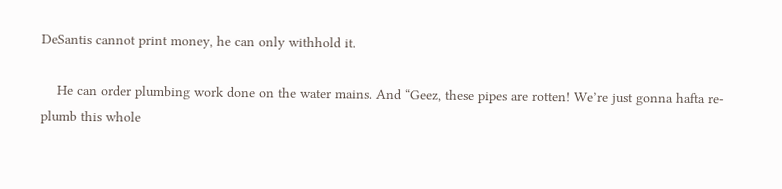DeSantis cannot print money, he can only withhold it.

    He can order plumbing work done on the water mains. And “Geez, these pipes are rotten! We’re just gonna hafta re-plumb this whole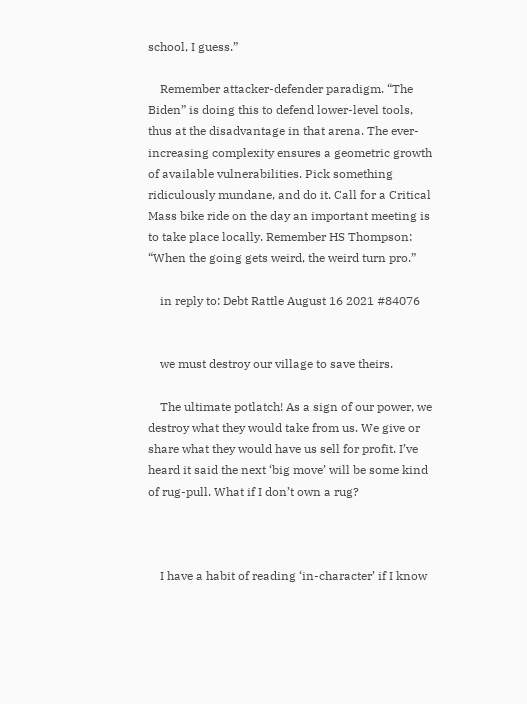school, I guess.”

    Remember attacker-defender paradigm. “The Biden” is doing this to defend lower-level tools, thus at the disadvantage in that arena. The ever-increasing complexity ensures a geometric growth of available vulnerabilities. Pick something ridiculously mundane, and do it. Call for a Critical Mass bike ride on the day an important meeting is to take place locally. Remember HS Thompson: “When the going gets weird, the weird turn pro.”

    in reply to: Debt Rattle August 16 2021 #84076


    we must destroy our village to save theirs.

    The ultimate potlatch! As a sign of our power, we destroy what they would take from us. We give or share what they would have us sell for profit. I’ve heard it said the next ‘big move’ will be some kind of rug-pull. What if I don’t own a rug?



    I have a habit of reading ‘in-character’ if I know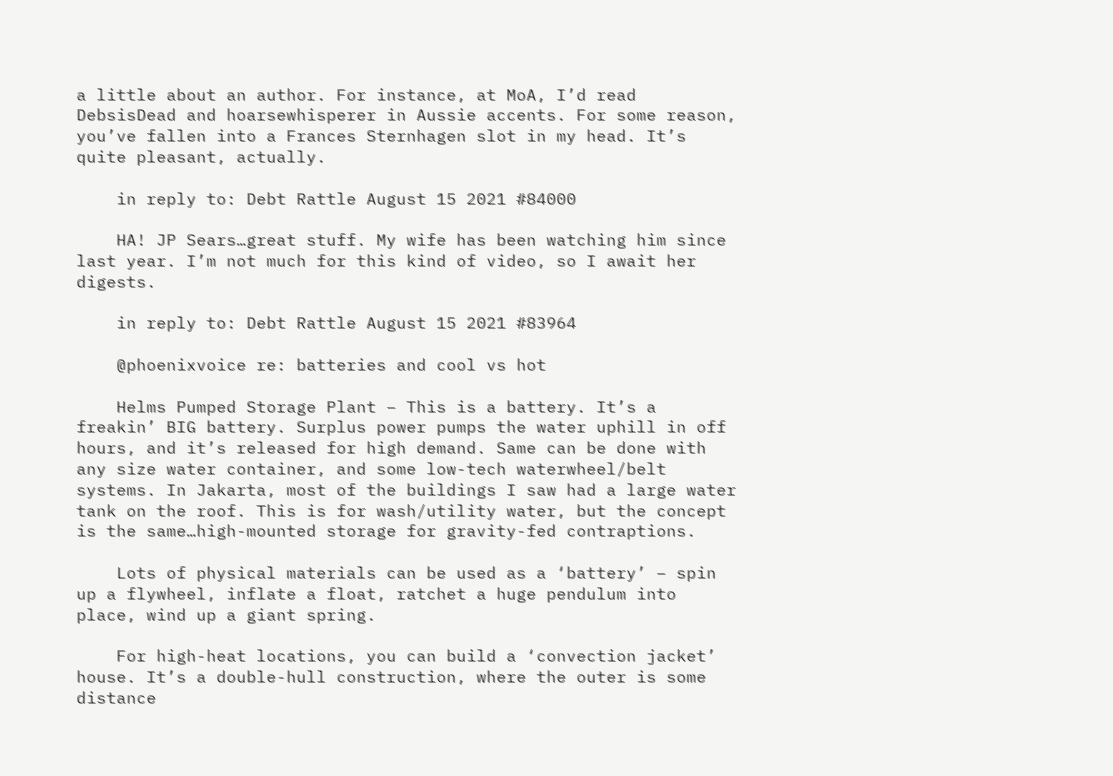a little about an author. For instance, at MoA, I’d read DebsisDead and hoarsewhisperer in Aussie accents. For some reason, you’ve fallen into a Frances Sternhagen slot in my head. It’s quite pleasant, actually.

    in reply to: Debt Rattle August 15 2021 #84000

    HA! JP Sears…great stuff. My wife has been watching him since last year. I’m not much for this kind of video, so I await her digests.

    in reply to: Debt Rattle August 15 2021 #83964

    @phoenixvoice re: batteries and cool vs hot

    Helms Pumped Storage Plant – This is a battery. It’s a freakin’ BIG battery. Surplus power pumps the water uphill in off hours, and it’s released for high demand. Same can be done with any size water container, and some low-tech waterwheel/belt systems. In Jakarta, most of the buildings I saw had a large water tank on the roof. This is for wash/utility water, but the concept is the same…high-mounted storage for gravity-fed contraptions.

    Lots of physical materials can be used as a ‘battery’ – spin up a flywheel, inflate a float, ratchet a huge pendulum into place, wind up a giant spring.

    For high-heat locations, you can build a ‘convection jacket’ house. It’s a double-hull construction, where the outer is some distance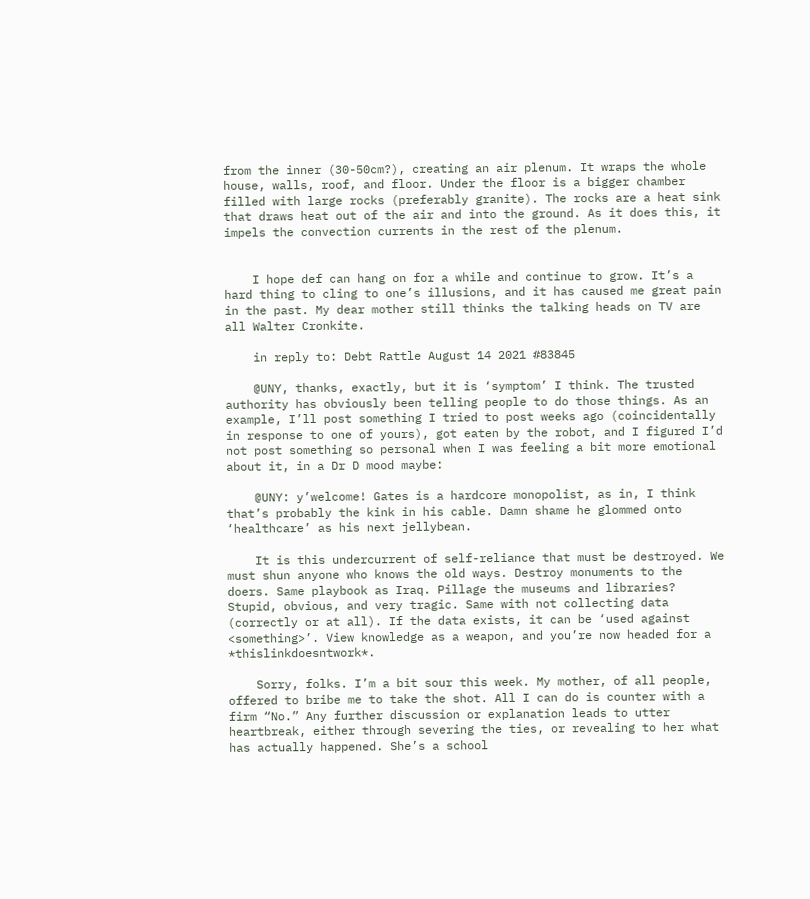from the inner (30-50cm?), creating an air plenum. It wraps the whole house, walls, roof, and floor. Under the floor is a bigger chamber filled with large rocks (preferably granite). The rocks are a heat sink that draws heat out of the air and into the ground. As it does this, it impels the convection currents in the rest of the plenum.


    I hope def can hang on for a while and continue to grow. It’s a hard thing to cling to one’s illusions, and it has caused me great pain in the past. My dear mother still thinks the talking heads on TV are all Walter Cronkite.

    in reply to: Debt Rattle August 14 2021 #83845

    @UNY, thanks, exactly, but it is ‘symptom’ I think. The trusted authority has obviously been telling people to do those things. As an example, I’ll post something I tried to post weeks ago (coincidentally in response to one of yours), got eaten by the robot, and I figured I’d not post something so personal when I was feeling a bit more emotional about it, in a Dr D mood maybe:

    @UNY: y’welcome! Gates is a hardcore monopolist, as in, I think that’s probably the kink in his cable. Damn shame he glommed onto ‘healthcare’ as his next jellybean.

    It is this undercurrent of self-reliance that must be destroyed. We must shun anyone who knows the old ways. Destroy monuments to the doers. Same playbook as Iraq. Pillage the museums and libraries? Stupid, obvious, and very tragic. Same with not collecting data (correctly or at all). If the data exists, it can be ‘used against <something>’. View knowledge as a weapon, and you’re now headed for a *thislinkdoesntwork*.

    Sorry, folks. I’m a bit sour this week. My mother, of all people, offered to bribe me to take the shot. All I can do is counter with a firm “No.” Any further discussion or explanation leads to utter heartbreak, either through severing the ties, or revealing to her what has actually happened. She’s a school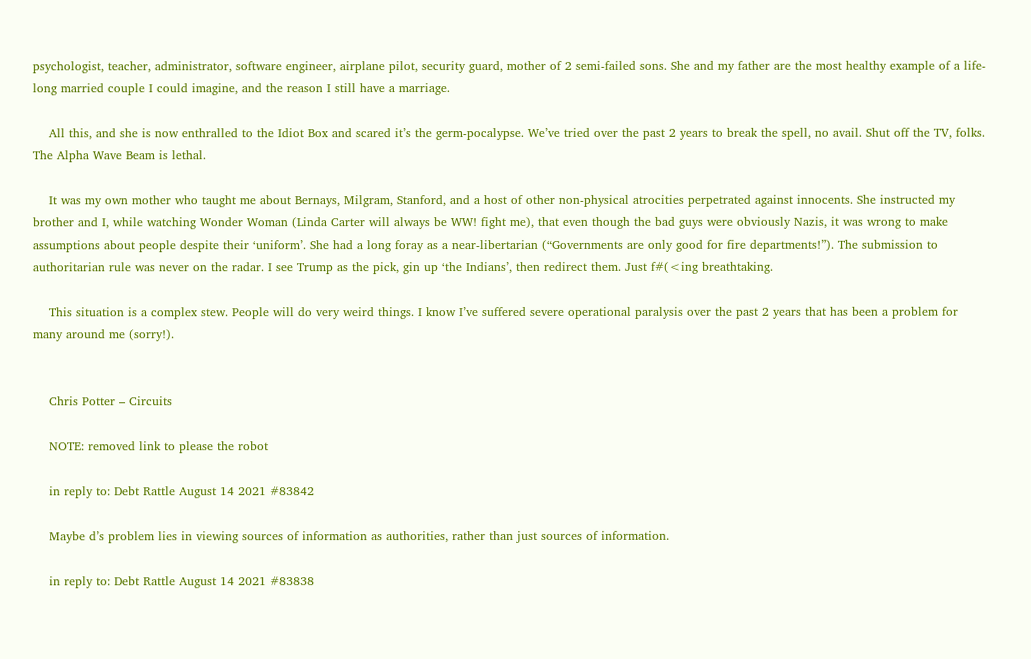psychologist, teacher, administrator, software engineer, airplane pilot, security guard, mother of 2 semi-failed sons. She and my father are the most healthy example of a life-long married couple I could imagine, and the reason I still have a marriage.

    All this, and she is now enthralled to the Idiot Box and scared it’s the germ-pocalypse. We’ve tried over the past 2 years to break the spell, no avail. Shut off the TV, folks. The Alpha Wave Beam is lethal.

    It was my own mother who taught me about Bernays, Milgram, Stanford, and a host of other non-physical atrocities perpetrated against innocents. She instructed my brother and I, while watching Wonder Woman (Linda Carter will always be WW! fight me), that even though the bad guys were obviously Nazis, it was wrong to make assumptions about people despite their ‘uniform’. She had a long foray as a near-libertarian (“Governments are only good for fire departments!”). The submission to authoritarian rule was never on the radar. I see Trump as the pick, gin up ‘the Indians’, then redirect them. Just f#(<ing breathtaking.

    This situation is a complex stew. People will do very weird things. I know I’ve suffered severe operational paralysis over the past 2 years that has been a problem for many around me (sorry!).


    Chris Potter – Circuits

    NOTE: removed link to please the robot

    in reply to: Debt Rattle August 14 2021 #83842

    Maybe d’s problem lies in viewing sources of information as authorities, rather than just sources of information.

    in reply to: Debt Rattle August 14 2021 #83838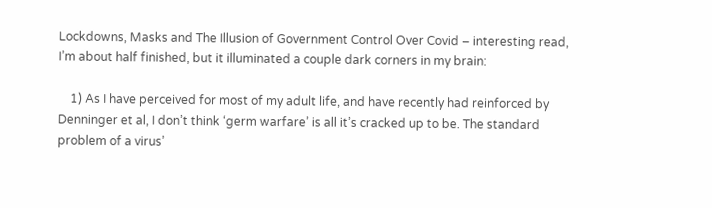Lockdowns, Masks and The Illusion of Government Control Over Covid – interesting read, I’m about half finished, but it illuminated a couple dark corners in my brain:

    1) As I have perceived for most of my adult life, and have recently had reinforced by Denninger et al, I don’t think ‘germ warfare’ is all it’s cracked up to be. The standard problem of a virus’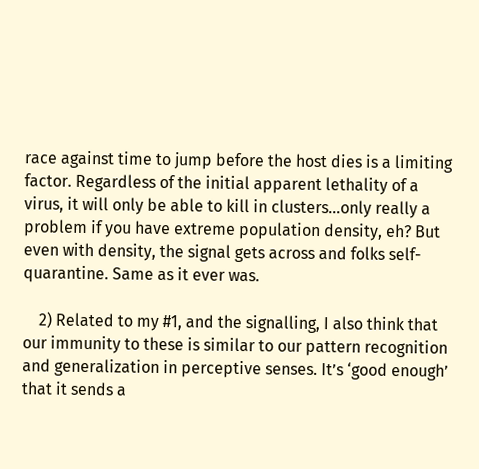race against time to jump before the host dies is a limiting factor. Regardless of the initial apparent lethality of a virus, it will only be able to kill in clusters…only really a problem if you have extreme population density, eh? But even with density, the signal gets across and folks self-quarantine. Same as it ever was.

    2) Related to my #1, and the signalling, I also think that our immunity to these is similar to our pattern recognition and generalization in perceptive senses. It’s ‘good enough’ that it sends a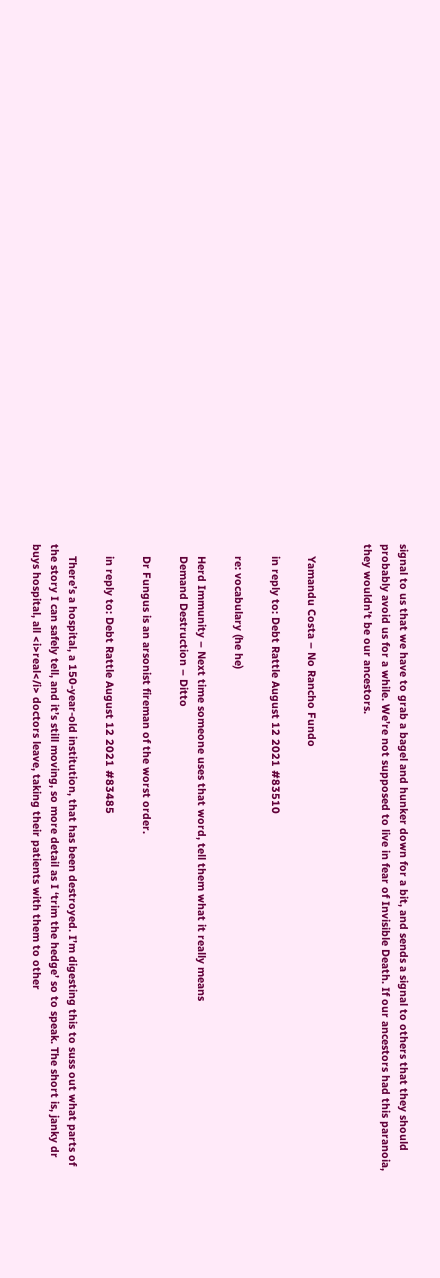signal to us that we have to grab a bagel and hunker down for a bit, and sends a signal to others that they should probably avoid us for a while. We’re not supposed to live in fear of Invisible Death. If our ancestors had this paranoia, they wouldn’t be our ancestors.


    Yamandu Costa – No Rancho Fundo

    in reply to: Debt Rattle August 12 2021 #83510

    re: vocabulary (he he)

    Herd Immunity – Next time someone uses that word, tell them what it really means
    Demand Destruction – Ditto

    Dr Fungus is an arsonist fireman of the worst order.

    in reply to: Debt Rattle August 12 2021 #83485

    There’s a hospital, a 150-year-old institution, that has been destroyed. I’m digesting this to suss out what parts of the story I can safely tell, and it’s still moving, so more detail as I ‘trim the hedge’ so to speak. The short is, janky dr buys hospital, all <i>real</i> doctors leave, taking their patients with them to other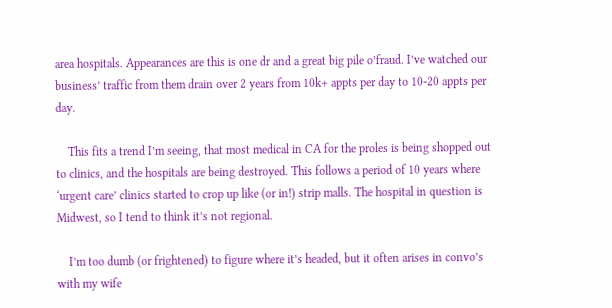area hospitals. Appearances are this is one dr and a great big pile o’fraud. I’ve watched our business’ traffic from them drain over 2 years from 10k+ appts per day to 10-20 appts per day.

    This fits a trend I’m seeing, that most medical in CA for the proles is being shopped out to clinics, and the hospitals are being destroyed. This follows a period of 10 years where ‘urgent care’ clinics started to crop up like (or in!) strip malls. The hospital in question is Midwest, so I tend to think it’s not regional.

    I’m too dumb (or frightened) to figure where it’s headed, but it often arises in convo’s with my wife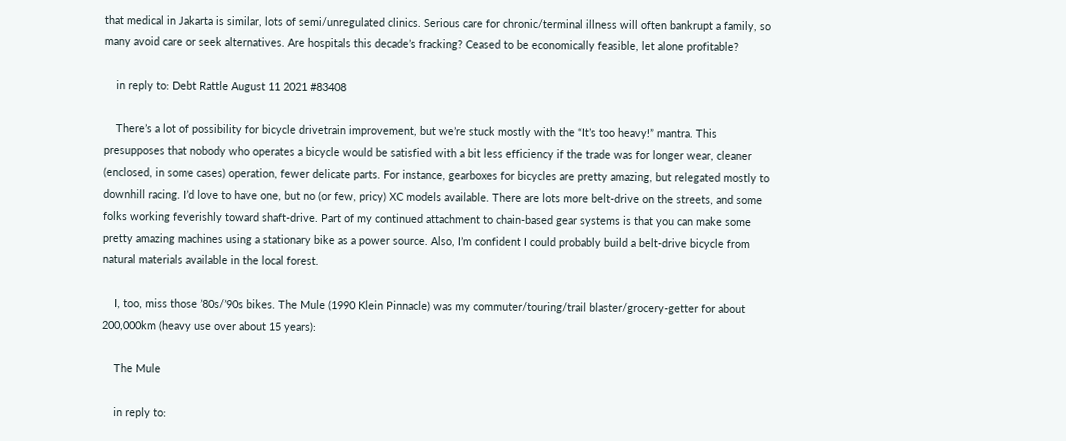that medical in Jakarta is similar, lots of semi/unregulated clinics. Serious care for chronic/terminal illness will often bankrupt a family, so many avoid care or seek alternatives. Are hospitals this decade’s fracking? Ceased to be economically feasible, let alone profitable?

    in reply to: Debt Rattle August 11 2021 #83408

    There’s a lot of possibility for bicycle drivetrain improvement, but we’re stuck mostly with the “It’s too heavy!” mantra. This presupposes that nobody who operates a bicycle would be satisfied with a bit less efficiency if the trade was for longer wear, cleaner (enclosed, in some cases) operation, fewer delicate parts. For instance, gearboxes for bicycles are pretty amazing, but relegated mostly to downhill racing. I’d love to have one, but no (or few, pricy) XC models available. There are lots more belt-drive on the streets, and some folks working feverishly toward shaft-drive. Part of my continued attachment to chain-based gear systems is that you can make some pretty amazing machines using a stationary bike as a power source. Also, I’m confident I could probably build a belt-drive bicycle from natural materials available in the local forest.

    I, too, miss those ’80s/’90s bikes. The Mule (1990 Klein Pinnacle) was my commuter/touring/trail blaster/grocery-getter for about 200,000km (heavy use over about 15 years):

    The Mule

    in reply to: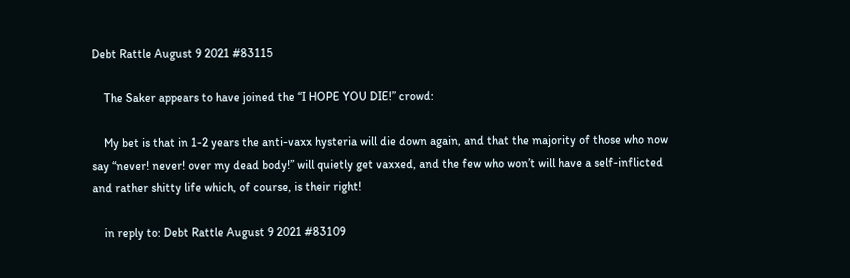Debt Rattle August 9 2021 #83115

    The Saker appears to have joined the “I HOPE YOU DIE!” crowd:

    My bet is that in 1-2 years the anti-vaxx hysteria will die down again, and that the majority of those who now say “never! never! over my dead body!” will quietly get vaxxed, and the few who won’t will have a self-inflicted and rather shitty life which, of course, is their right!

    in reply to: Debt Rattle August 9 2021 #83109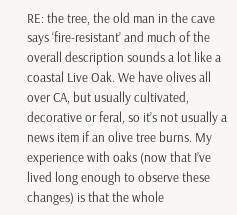RE: the tree, the old man in the cave says ‘fire-resistant’ and much of the overall description sounds a lot like a coastal Live Oak. We have olives all over CA, but usually cultivated, decorative or feral, so it’s not usually a news item if an olive tree burns. My experience with oaks (now that I’ve lived long enough to observe these changes) is that the whole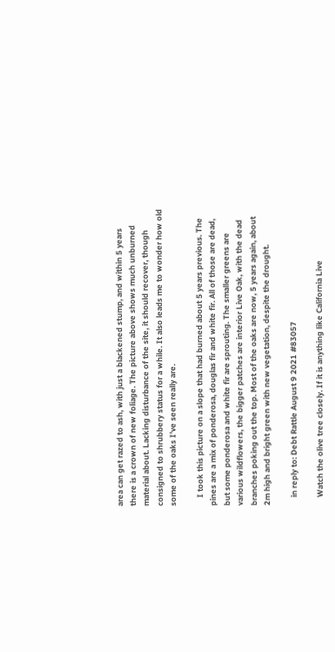area can get razed to ash, with just a blackened stump, and within 5 years there is a crown of new foliage. The picture above shows much unburned material about. Lacking disturbance of the site, it should recover, though consigned to shrubbery status for a while. It also leads me to wonder how old some of the oaks I’ve seen really are.

    I took this picture on a slope that had burned about 5 years previous. The pines are a mix of ponderosa, douglas fir and white fir. All of those are dead, but some ponderosa and white fir are sprouting. The smaller greens are various wildflowers, the bigger patches are interior Live Oak, with the dead branches poking out the top. Most of the oaks are now, 5 years again, about 2m high and bright green with new vegetation, despite the drought.

    in reply to: Debt Rattle August 9 2021 #83057

    Watch the olive tree closely. If it is anything like California Live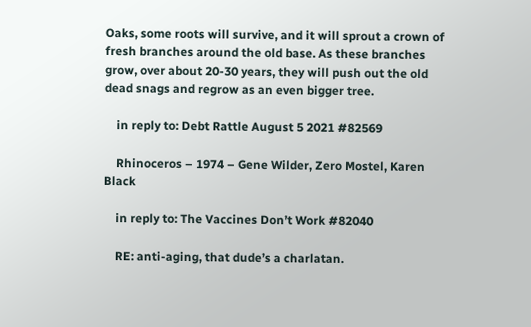Oaks, some roots will survive, and it will sprout a crown of fresh branches around the old base. As these branches grow, over about 20-30 years, they will push out the old dead snags and regrow as an even bigger tree.

    in reply to: Debt Rattle August 5 2021 #82569

    Rhinoceros – 1974 – Gene Wilder, Zero Mostel, Karen Black

    in reply to: The Vaccines Don’t Work #82040

    RE: anti-aging, that dude’s a charlatan.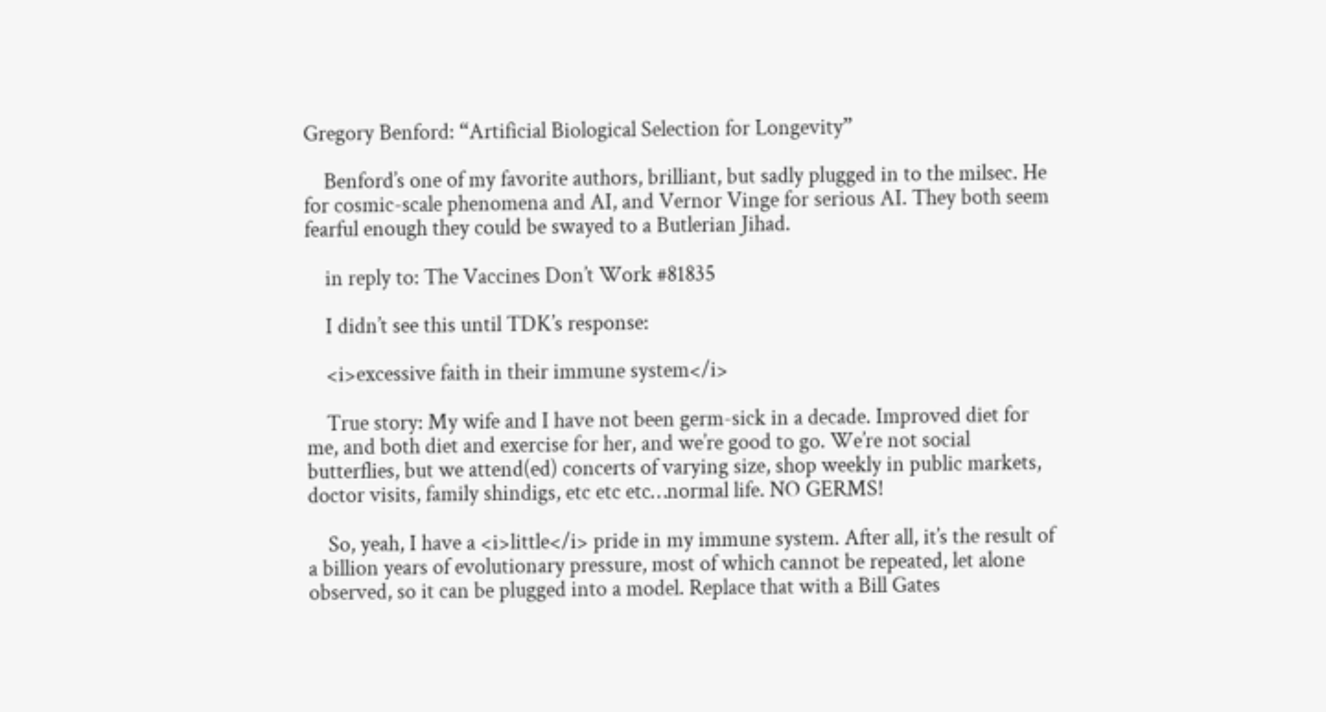Gregory Benford: “Artificial Biological Selection for Longevity”

    Benford’s one of my favorite authors, brilliant, but sadly plugged in to the milsec. He for cosmic-scale phenomena and AI, and Vernor Vinge for serious AI. They both seem fearful enough they could be swayed to a Butlerian Jihad.

    in reply to: The Vaccines Don’t Work #81835

    I didn’t see this until TDK’s response:

    <i>excessive faith in their immune system</i>

    True story: My wife and I have not been germ-sick in a decade. Improved diet for me, and both diet and exercise for her, and we’re good to go. We’re not social butterflies, but we attend(ed) concerts of varying size, shop weekly in public markets, doctor visits, family shindigs, etc etc etc…normal life. NO GERMS!

    So, yeah, I have a <i>little</i> pride in my immune system. After all, it’s the result of a billion years of evolutionary pressure, most of which cannot be repeated, let alone observed, so it can be plugged into a model. Replace that with a Bill Gates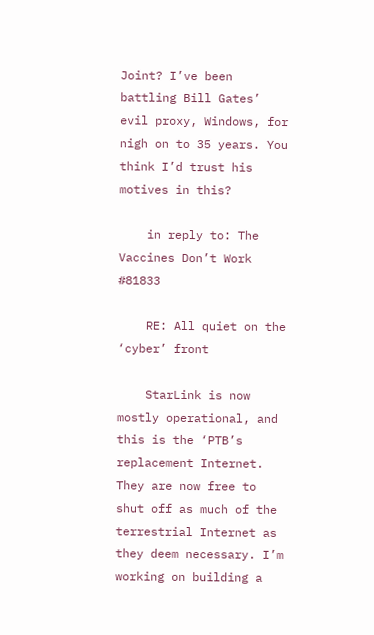Joint? I’ve been battling Bill Gates’ evil proxy, Windows, for nigh on to 35 years. You think I’d trust his motives in this?

    in reply to: The Vaccines Don’t Work #81833

    RE: All quiet on the ‘cyber’ front

    StarLink is now mostly operational, and this is the ‘PTB’s replacement Internet. They are now free to shut off as much of the terrestrial Internet as they deem necessary. I’m working on building a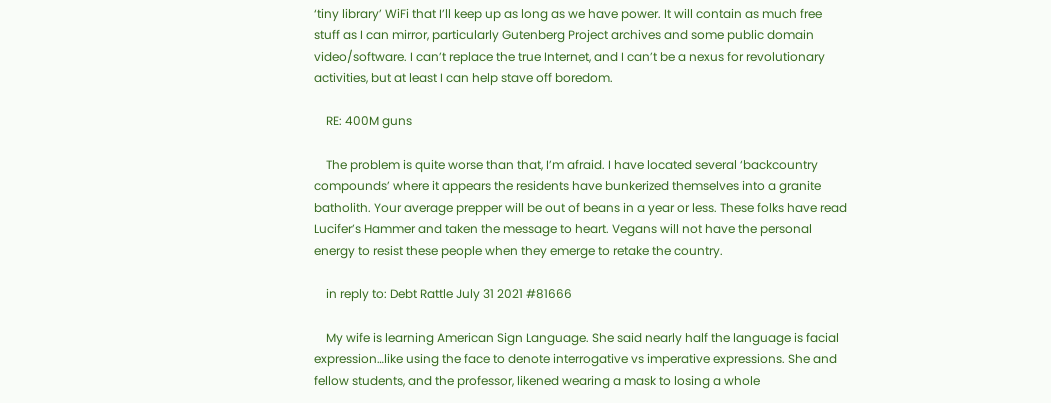‘tiny library’ WiFi that I’ll keep up as long as we have power. It will contain as much free stuff as I can mirror, particularly Gutenberg Project archives and some public domain video/software. I can’t replace the true Internet, and I can’t be a nexus for revolutionary activities, but at least I can help stave off boredom.

    RE: 400M guns

    The problem is quite worse than that, I’m afraid. I have located several ‘backcountry compounds’ where it appears the residents have bunkerized themselves into a granite batholith. Your average prepper will be out of beans in a year or less. These folks have read Lucifer’s Hammer and taken the message to heart. Vegans will not have the personal energy to resist these people when they emerge to retake the country.

    in reply to: Debt Rattle July 31 2021 #81666

    My wife is learning American Sign Language. She said nearly half the language is facial expression…like using the face to denote interrogative vs imperative expressions. She and fellow students, and the professor, likened wearing a mask to losing a whole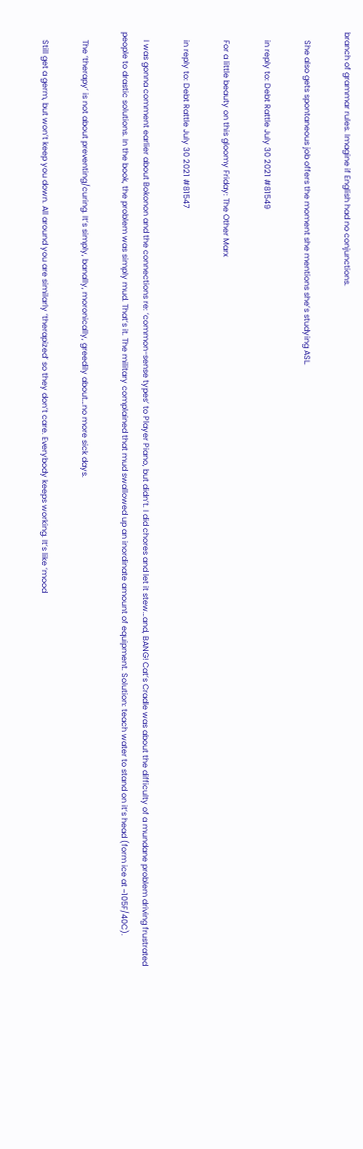branch of grammar rules. Imagine if English had no conjunctions.

    She also gets spontaneous job offers the moment she mentions she’s studying ASL.

    in reply to: Debt Rattle July 30 2021 #81549

    For a little beauty on this gloomy Friday: The Other Marx

    in reply to: Debt Rattle July 30 2021 #81547

    I was gonna comment earlier about Bokonon and the connections re: ‘common-sense types’ to Player Piano, but didn’t. I did chores and let it stew…and, BANG! Cat’s Cradle was about the difficulty of a mundane problem driving frustrated people to drastic solutions. In the book, the problem was simply mud. That’s it. The military complained that mud swallowed up an inordinate amount of equipment. Solution: teach water to stand on it’s head (form ice at ~105F/40C).

    The ‘therapy’ is not about preventing/curing. It’s simply, banally, moronically, greedily about…no more sick days.

    Still get a germ, but won’t keep you down. All around you are similarly ‘therapized’ so they don’t care. Everybody keeps working. It’s like ‘mood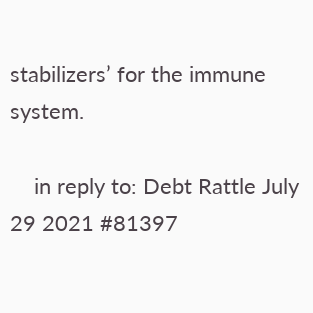stabilizers’ for the immune system.

    in reply to: Debt Rattle July 29 2021 #81397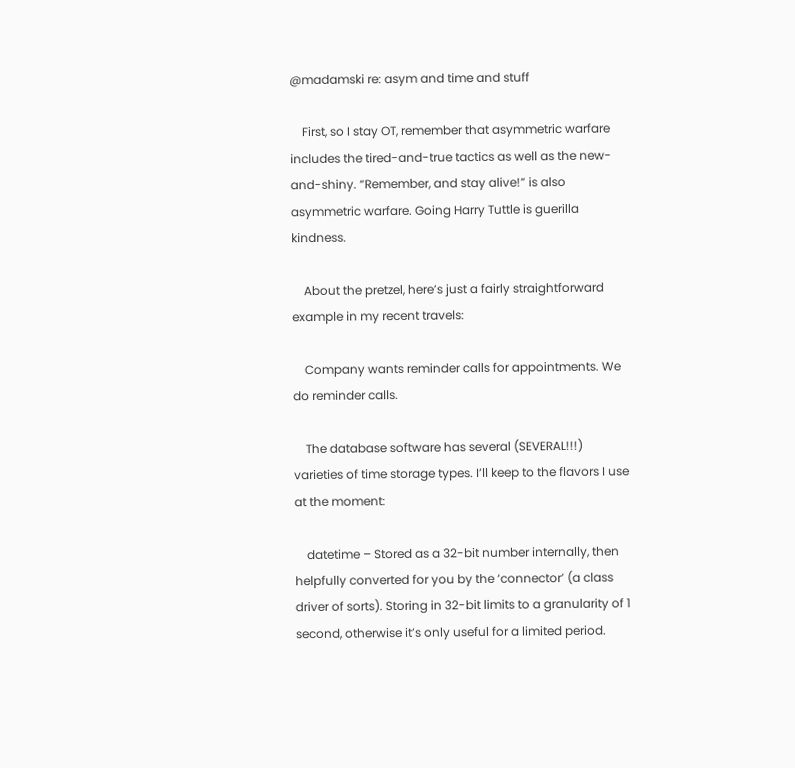@madamski re: asym and time and stuff

    First, so I stay OT, remember that asymmetric warfare includes the tired-and-true tactics as well as the new-and-shiny. “Remember, and stay alive!” is also asymmetric warfare. Going Harry Tuttle is guerilla kindness.

    About the pretzel, here’s just a fairly straightforward example in my recent travels:

    Company wants reminder calls for appointments. We do reminder calls.

    The database software has several (SEVERAL!!!) varieties of time storage types. I’ll keep to the flavors I use at the moment:

    datetime – Stored as a 32-bit number internally, then helpfully converted for you by the ‘connector’ (a class driver of sorts). Storing in 32-bit limits to a granularity of 1 second, otherwise it’s only useful for a limited period.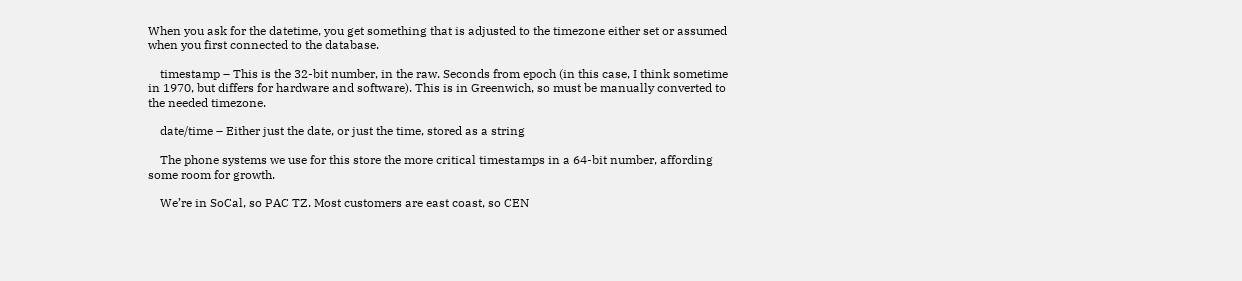When you ask for the datetime, you get something that is adjusted to the timezone either set or assumed when you first connected to the database.

    timestamp – This is the 32-bit number, in the raw. Seconds from epoch (in this case, I think sometime in 1970, but differs for hardware and software). This is in Greenwich, so must be manually converted to the needed timezone.

    date/time – Either just the date, or just the time, stored as a string

    The phone systems we use for this store the more critical timestamps in a 64-bit number, affording some room for growth.

    We’re in SoCal, so PAC TZ. Most customers are east coast, so CEN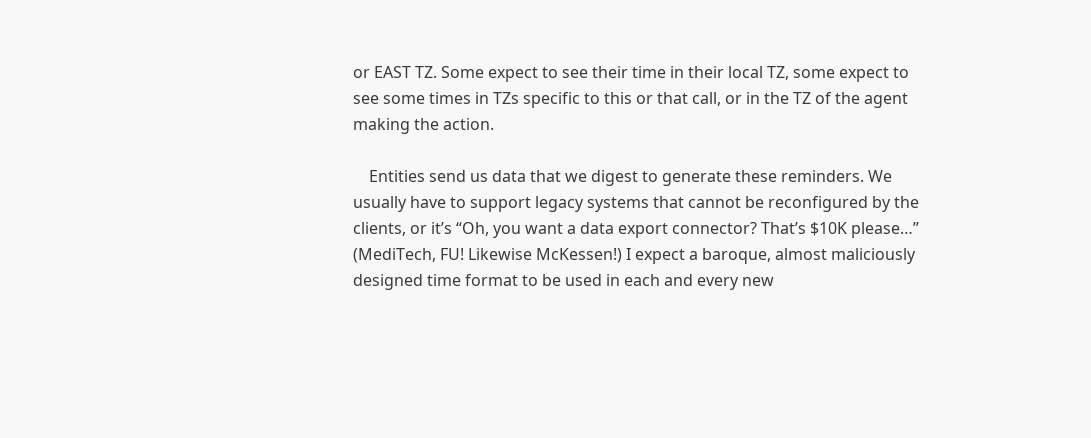or EAST TZ. Some expect to see their time in their local TZ, some expect to see some times in TZs specific to this or that call, or in the TZ of the agent making the action.

    Entities send us data that we digest to generate these reminders. We usually have to support legacy systems that cannot be reconfigured by the clients, or it’s “Oh, you want a data export connector? That’s $10K please…” (MediTech, FU! Likewise McKessen!) I expect a baroque, almost maliciously designed time format to be used in each and every new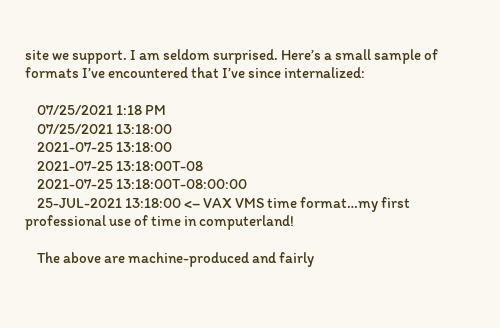site we support. I am seldom surprised. Here’s a small sample of formats I’ve encountered that I’ve since internalized:

    07/25/2021 1:18 PM
    07/25/2021 13:18:00
    2021-07-25 13:18:00
    2021-07-25 13:18:00T-08
    2021-07-25 13:18:00T-08:00:00
    25-JUL-2021 13:18:00 <– VAX VMS time format…my first professional use of time in computerland!

    The above are machine-produced and fairly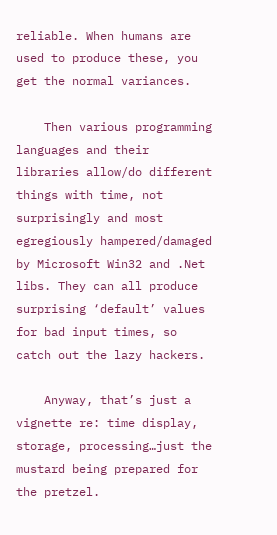reliable. When humans are used to produce these, you get the normal variances.

    Then various programming languages and their libraries allow/do different things with time, not surprisingly and most egregiously hampered/damaged by Microsoft Win32 and .Net libs. They can all produce surprising ‘default’ values for bad input times, so catch out the lazy hackers.

    Anyway, that’s just a vignette re: time display, storage, processing…just the mustard being prepared for the pretzel.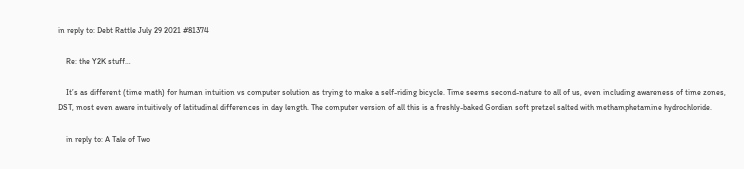in reply to: Debt Rattle July 29 2021 #81374

    Re: the Y2K stuff…

    It’s as different (time math) for human intuition vs computer solution as trying to make a self-riding bicycle. Time seems second-nature to all of us, even including awareness of time zones, DST, most even aware intuitively of latitudinal differences in day length. The computer version of all this is a freshly-baked Gordian soft pretzel salted with methamphetamine hydrochloride.

    in reply to: A Tale of Two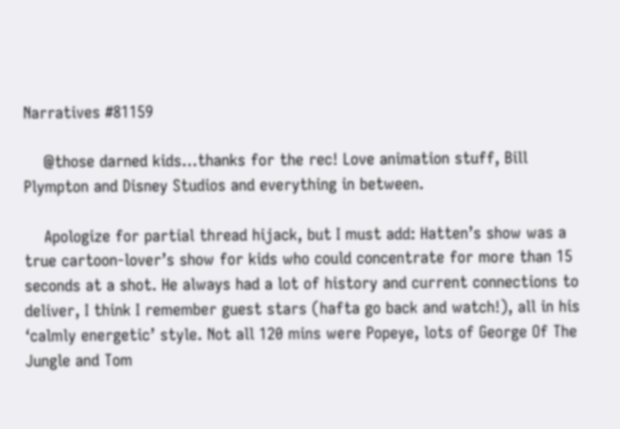Narratives #81159

    @those darned kids…thanks for the rec! Love animation stuff, Bill Plympton and Disney Studios and everything in between.

    Apologize for partial thread hijack, but I must add: Hatten’s show was a true cartoon-lover’s show for kids who could concentrate for more than 15 seconds at a shot. He always had a lot of history and current connections to deliver, I think I remember guest stars (hafta go back and watch!), all in his ‘calmly energetic’ style. Not all 120 mins were Popeye, lots of George Of The Jungle and Tom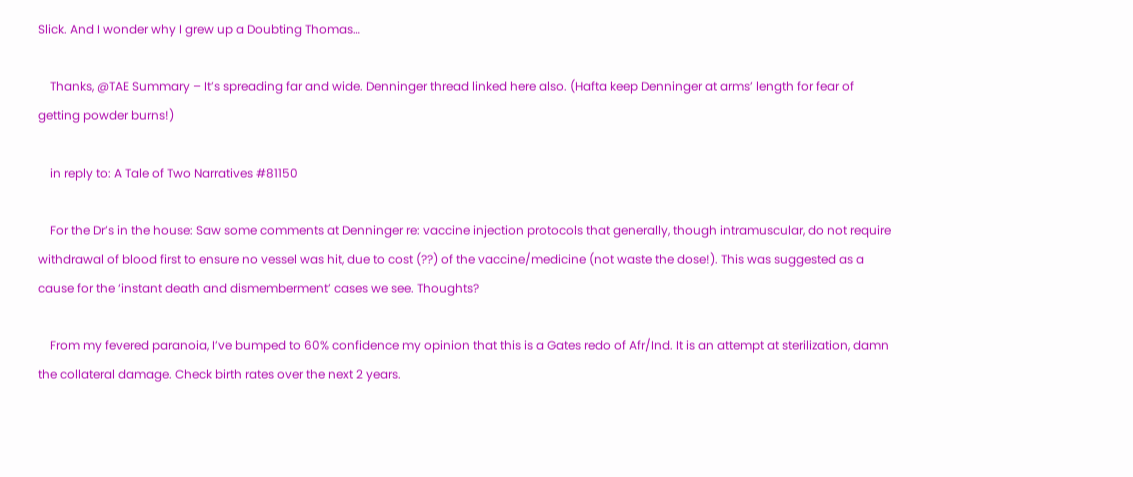Slick. And I wonder why I grew up a Doubting Thomas…

    Thanks, @TAE Summary – It’s spreading far and wide. Denninger thread linked here also. (Hafta keep Denninger at arms’ length for fear of getting powder burns!)

    in reply to: A Tale of Two Narratives #81150

    For the Dr’s in the house: Saw some comments at Denninger re: vaccine injection protocols that generally, though intramuscular, do not require withdrawal of blood first to ensure no vessel was hit, due to cost (??) of the vaccine/medicine (not waste the dose!). This was suggested as a cause for the ‘instant death and dismemberment’ cases we see. Thoughts?

    From my fevered paranoia, I’ve bumped to 60% confidence my opinion that this is a Gates redo of Afr/Ind. It is an attempt at sterilization, damn the collateral damage. Check birth rates over the next 2 years.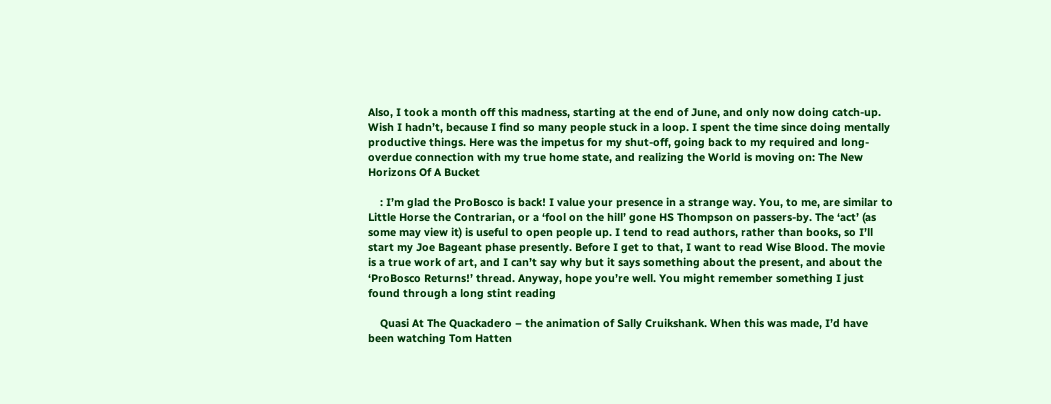Also, I took a month off this madness, starting at the end of June, and only now doing catch-up. Wish I hadn’t, because I find so many people stuck in a loop. I spent the time since doing mentally productive things. Here was the impetus for my shut-off, going back to my required and long-overdue connection with my true home state, and realizing the World is moving on: The New Horizons Of A Bucket

    : I’m glad the ProBosco is back! I value your presence in a strange way. You, to me, are similar to Little Horse the Contrarian, or a ‘fool on the hill’ gone HS Thompson on passers-by. The ‘act’ (as some may view it) is useful to open people up. I tend to read authors, rather than books, so I’ll start my Joe Bageant phase presently. Before I get to that, I want to read Wise Blood. The movie is a true work of art, and I can’t say why but it says something about the present, and about the ‘ProBosco Returns!’ thread. Anyway, hope you’re well. You might remember something I just found through a long stint reading

    Quasi At The Quackadero – the animation of Sally Cruikshank. When this was made, I’d have been watching Tom Hatten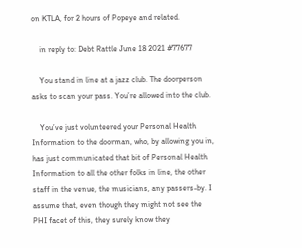on KTLA, for 2 hours of Popeye and related.

    in reply to: Debt Rattle June 18 2021 #77677

    You stand in line at a jazz club. The doorperson asks to scan your pass. You’re allowed into the club.

    You’ve just volunteered your Personal Health Information to the doorman, who, by allowing you in, has just communicated that bit of Personal Health Information to all the other folks in line, the other staff in the venue, the musicians, any passers-by. I assume that, even though they might not see the PHI facet of this, they surely know they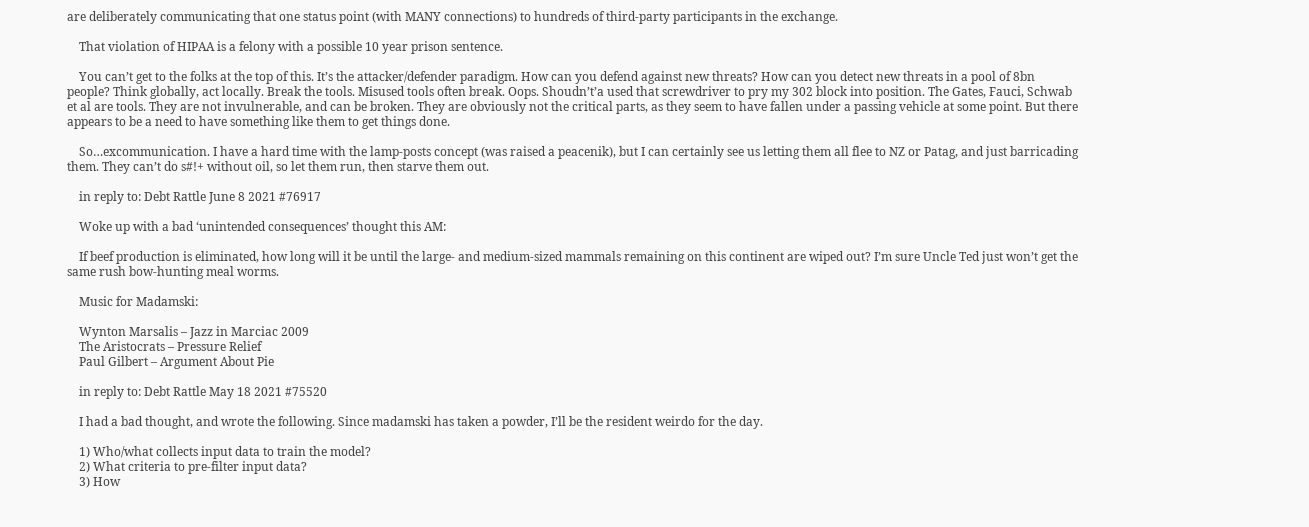are deliberately communicating that one status point (with MANY connections) to hundreds of third-party participants in the exchange.

    That violation of HIPAA is a felony with a possible 10 year prison sentence.

    You can’t get to the folks at the top of this. It’s the attacker/defender paradigm. How can you defend against new threats? How can you detect new threats in a pool of 8bn people? Think globally, act locally. Break the tools. Misused tools often break. Oops. Shoudn’t’a used that screwdriver to pry my 302 block into position. The Gates, Fauci, Schwab et al are tools. They are not invulnerable, and can be broken. They are obviously not the critical parts, as they seem to have fallen under a passing vehicle at some point. But there appears to be a need to have something like them to get things done.

    So…excommunication. I have a hard time with the lamp-posts concept (was raised a peacenik), but I can certainly see us letting them all flee to NZ or Patag, and just barricading them. They can’t do s#!+ without oil, so let them run, then starve them out.

    in reply to: Debt Rattle June 8 2021 #76917

    Woke up with a bad ‘unintended consequences’ thought this AM:

    If beef production is eliminated, how long will it be until the large- and medium-sized mammals remaining on this continent are wiped out? I’m sure Uncle Ted just won’t get the same rush bow-hunting meal worms.

    Music for Madamski:

    Wynton Marsalis – Jazz in Marciac 2009
    The Aristocrats – Pressure Relief
    Paul Gilbert – Argument About Pie

    in reply to: Debt Rattle May 18 2021 #75520

    I had a bad thought, and wrote the following. Since madamski has taken a powder, I’ll be the resident weirdo for the day.

    1) Who/what collects input data to train the model?
    2) What criteria to pre-filter input data?
    3) How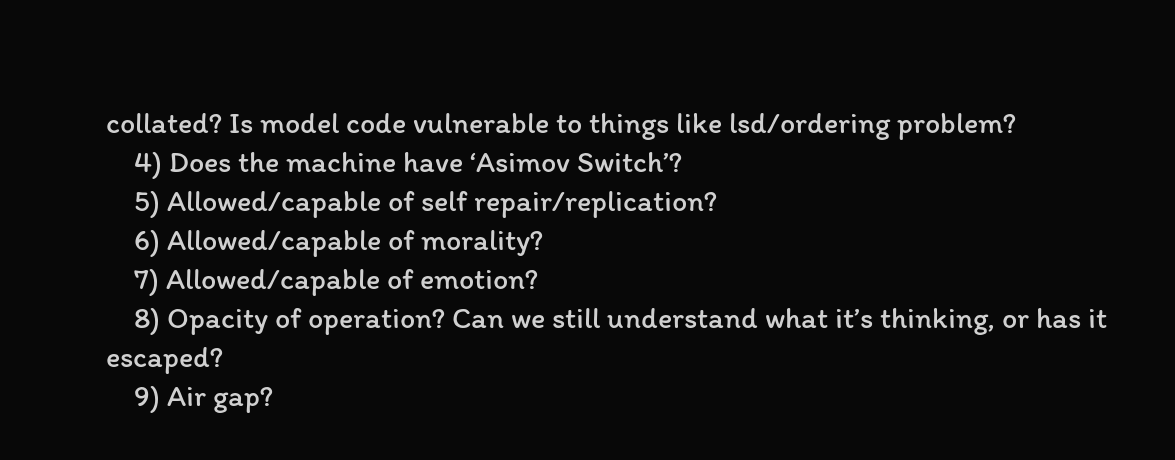collated? Is model code vulnerable to things like lsd/ordering problem?
    4) Does the machine have ‘Asimov Switch’?
    5) Allowed/capable of self repair/replication?
    6) Allowed/capable of morality?
    7) Allowed/capable of emotion?
    8) Opacity of operation? Can we still understand what it’s thinking, or has it escaped?
    9) Air gap?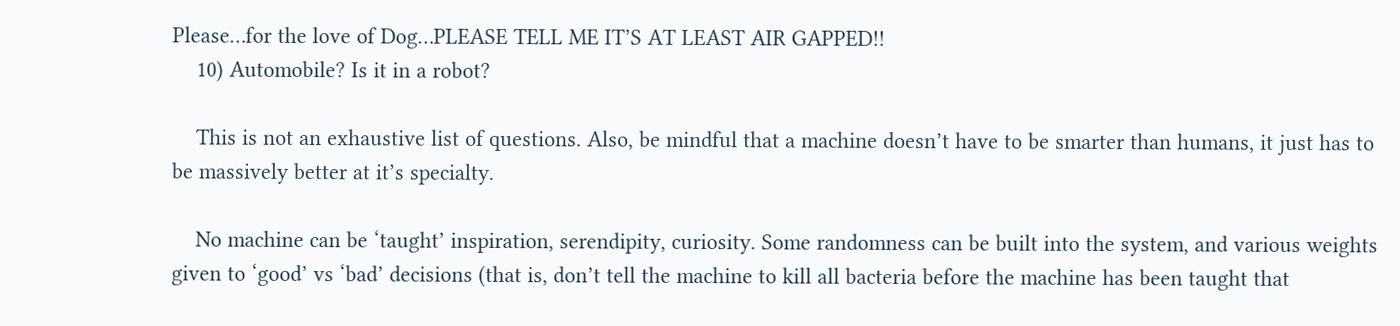Please…for the love of Dog…PLEASE TELL ME IT’S AT LEAST AIR GAPPED!!
    10) Automobile? Is it in a robot?

    This is not an exhaustive list of questions. Also, be mindful that a machine doesn’t have to be smarter than humans, it just has to be massively better at it’s specialty.

    No machine can be ‘taught’ inspiration, serendipity, curiosity. Some randomness can be built into the system, and various weights given to ‘good’ vs ‘bad’ decisions (that is, don’t tell the machine to kill all bacteria before the machine has been taught that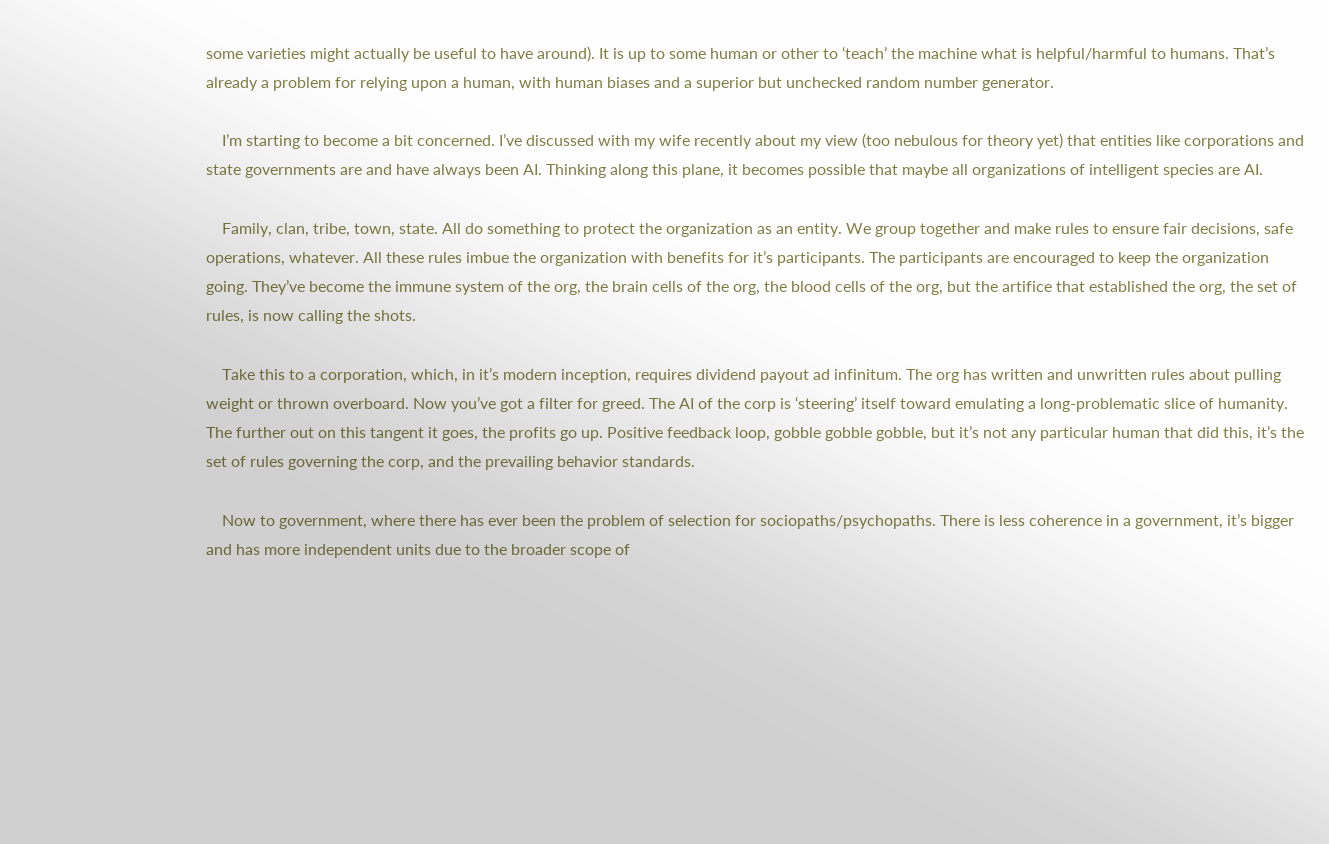some varieties might actually be useful to have around). It is up to some human or other to ‘teach’ the machine what is helpful/harmful to humans. That’s already a problem for relying upon a human, with human biases and a superior but unchecked random number generator.

    I’m starting to become a bit concerned. I’ve discussed with my wife recently about my view (too nebulous for theory yet) that entities like corporations and state governments are and have always been AI. Thinking along this plane, it becomes possible that maybe all organizations of intelligent species are AI.

    Family, clan, tribe, town, state. All do something to protect the organization as an entity. We group together and make rules to ensure fair decisions, safe operations, whatever. All these rules imbue the organization with benefits for it’s participants. The participants are encouraged to keep the organization going. They’ve become the immune system of the org, the brain cells of the org, the blood cells of the org, but the artifice that established the org, the set of rules, is now calling the shots.

    Take this to a corporation, which, in it’s modern inception, requires dividend payout ad infinitum. The org has written and unwritten rules about pulling weight or thrown overboard. Now you’ve got a filter for greed. The AI of the corp is ‘steering’ itself toward emulating a long-problematic slice of humanity. The further out on this tangent it goes, the profits go up. Positive feedback loop, gobble gobble gobble, but it’s not any particular human that did this, it’s the set of rules governing the corp, and the prevailing behavior standards.

    Now to government, where there has ever been the problem of selection for sociopaths/psychopaths. There is less coherence in a government, it’s bigger and has more independent units due to the broader scope of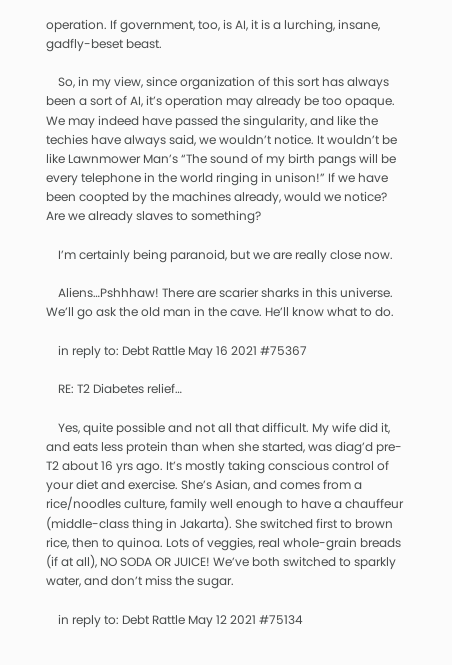operation. If government, too, is AI, it is a lurching, insane, gadfly-beset beast.

    So, in my view, since organization of this sort has always been a sort of AI, it’s operation may already be too opaque. We may indeed have passed the singularity, and like the techies have always said, we wouldn’t notice. It wouldn’t be like Lawnmower Man’s “The sound of my birth pangs will be every telephone in the world ringing in unison!” If we have been coopted by the machines already, would we notice? Are we already slaves to something?

    I’m certainly being paranoid, but we are really close now.

    Aliens…Pshhhaw! There are scarier sharks in this universe. We’ll go ask the old man in the cave. He’ll know what to do.

    in reply to: Debt Rattle May 16 2021 #75367

    RE: T2 Diabetes relief…

    Yes, quite possible and not all that difficult. My wife did it, and eats less protein than when she started, was diag’d pre-T2 about 16 yrs ago. It’s mostly taking conscious control of your diet and exercise. She’s Asian, and comes from a rice/noodles culture, family well enough to have a chauffeur (middle-class thing in Jakarta). She switched first to brown rice, then to quinoa. Lots of veggies, real whole-grain breads (if at all), NO SODA OR JUICE! We’ve both switched to sparkly water, and don’t miss the sugar.

    in reply to: Debt Rattle May 12 2021 #75134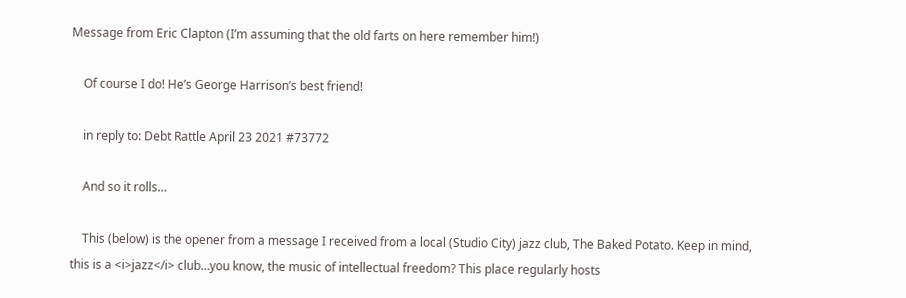Message from Eric Clapton (I’m assuming that the old farts on here remember him!)

    Of course I do! He’s George Harrison’s best friend!

    in reply to: Debt Rattle April 23 2021 #73772

    And so it rolls…

    This (below) is the opener from a message I received from a local (Studio City) jazz club, The Baked Potato. Keep in mind, this is a <i>jazz</i> club…you know, the music of intellectual freedom? This place regularly hosts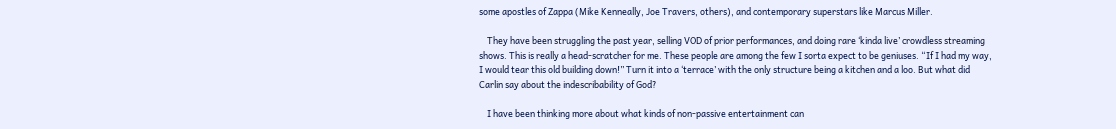some apostles of Zappa (Mike Kenneally, Joe Travers, others), and contemporary superstars like Marcus Miller.

    They have been struggling the past year, selling VOD of prior performances, and doing rare ‘kinda live’ crowdless streaming shows. This is really a head-scratcher for me. These people are among the few I sorta expect to be geniuses. “If I had my way, I would tear this old building down!” Turn it into a ‘terrace’ with the only structure being a kitchen and a loo. But what did Carlin say about the indescribability of God?

    I have been thinking more about what kinds of non-passive entertainment can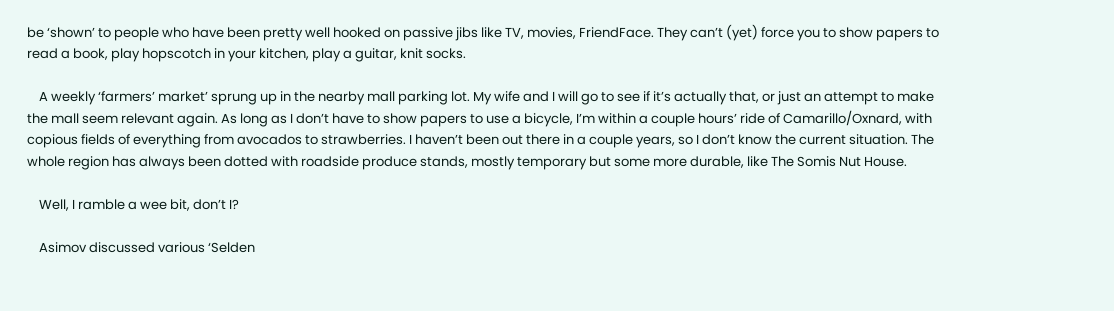be ‘shown’ to people who have been pretty well hooked on passive jibs like TV, movies, FriendFace. They can’t (yet) force you to show papers to read a book, play hopscotch in your kitchen, play a guitar, knit socks.

    A weekly ‘farmers’ market’ sprung up in the nearby mall parking lot. My wife and I will go to see if it’s actually that, or just an attempt to make the mall seem relevant again. As long as I don’t have to show papers to use a bicycle, I’m within a couple hours’ ride of Camarillo/Oxnard, with copious fields of everything from avocados to strawberries. I haven’t been out there in a couple years, so I don’t know the current situation. The whole region has always been dotted with roadside produce stands, mostly temporary but some more durable, like The Somis Nut House.

    Well, I ramble a wee bit, don’t I?

    Asimov discussed various ‘Selden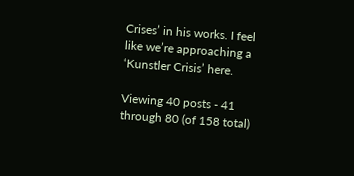Crises’ in his works. I feel like we’re approaching a ‘Kunstler Crisis’ here.

Viewing 40 posts - 41 through 80 (of 158 total)